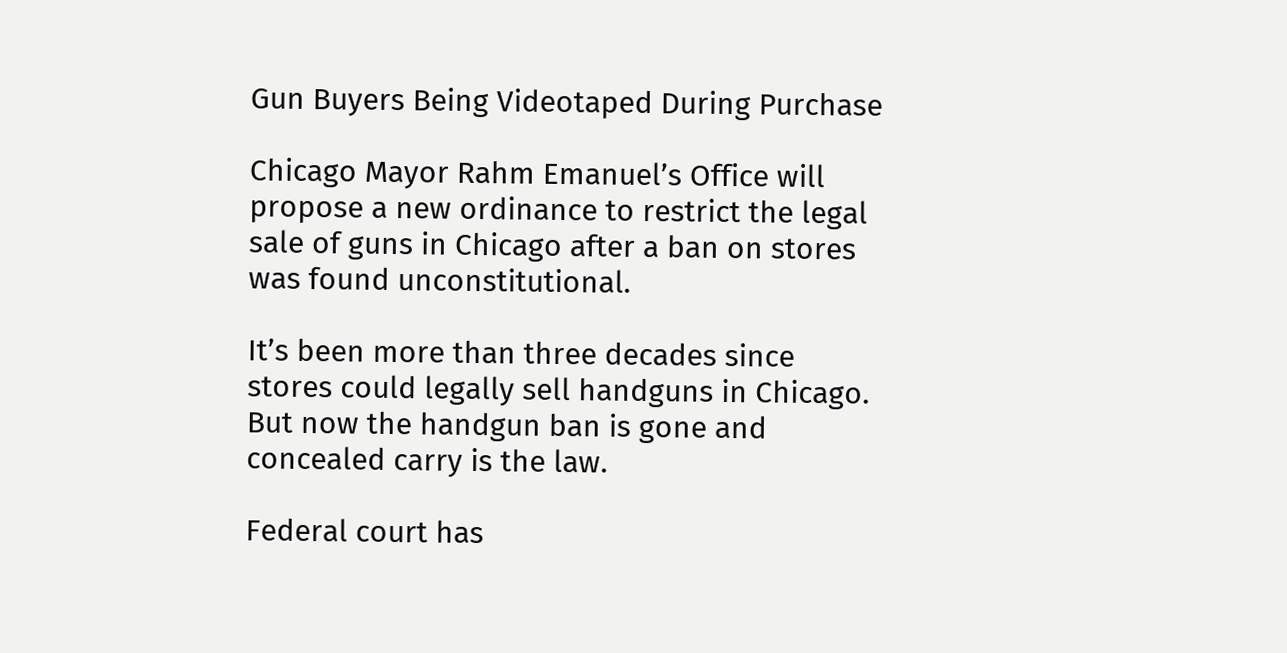Gun Buyers Being Videotaped During Purchase

Chicago Mayor Rahm Emanuel’s Office will propose a new ordinance to restrict the legal sale of guns in Chicago after a ban on stores was found unconstitutional.

It’s been more than three decades since stores could legally sell handguns in Chicago. But now the handgun ban is gone and concealed carry is the law.

Federal court has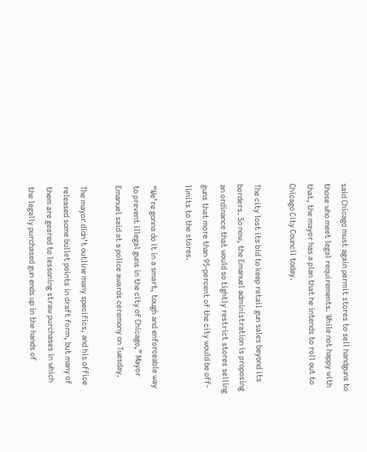said Chicago must again permit stores to sell handguns to those who meet legal requirements. While not happy with that, the mayor has a plan that he intends to roll out to Chicago City Council today.

The city lost its bid to keep retail gun sales beyond its borders. So now, the Emanuel administration is proposing an ordinance that would so tightly restrict stores selling guns that more than 95-percent of the city would be off-limits to the stores.

“We’re gonna do it in a smart, tough and enforceable way to prevent illegal guns in the city of Chicago,” Mayor Emanuel said at a police awards ceremony on Tuesday.

The mayor didn’t outline many specifics, and his office released some bullet points in draft form, but many of them are geared to lessoning straw purchases in which the legally purchased gun ends up in the hands of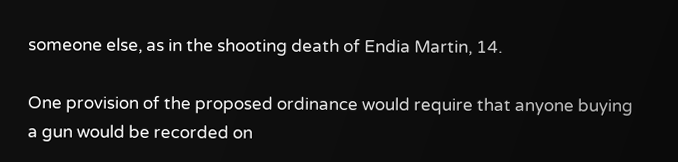someone else, as in the shooting death of Endia Martin, 14.

One provision of the proposed ordinance would require that anyone buying a gun would be recorded on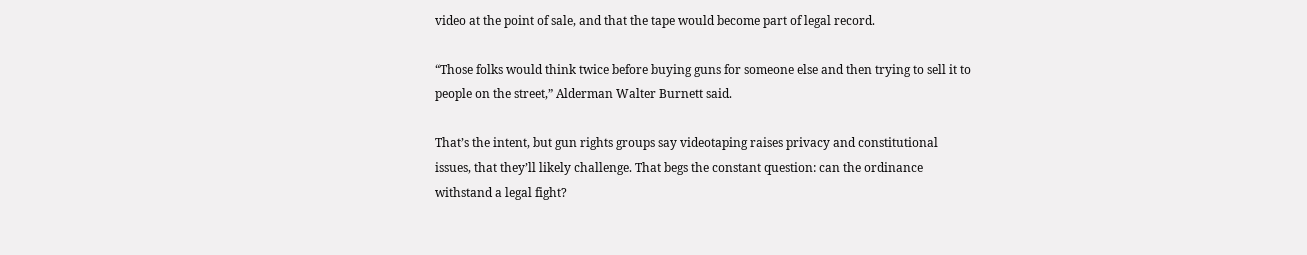video at the point of sale, and that the tape would become part of legal record.

“Those folks would think twice before buying guns for someone else and then trying to sell it to people on the street,” Alderman Walter Burnett said.

That’s the intent, but gun rights groups say videotaping raises privacy and constitutional issues, that they’ll likely challenge. That begs the constant question: can the ordinance withstand a legal fight?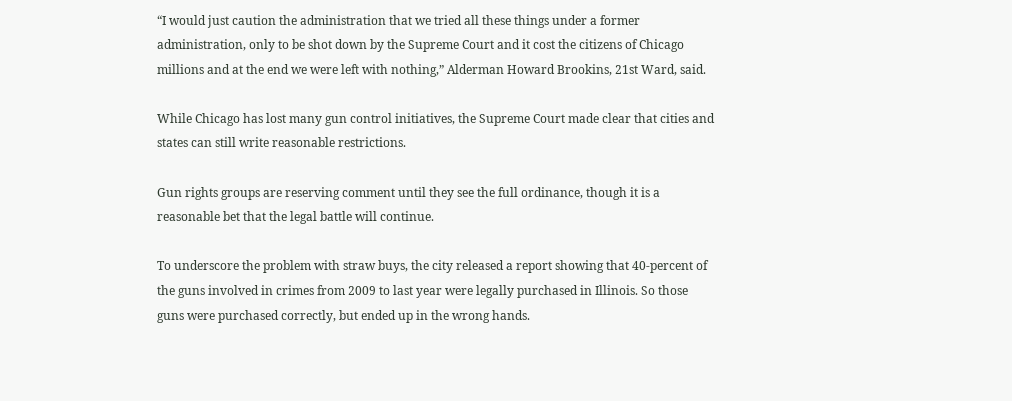“I would just caution the administration that we tried all these things under a former administration, only to be shot down by the Supreme Court and it cost the citizens of Chicago millions and at the end we were left with nothing,” Alderman Howard Brookins, 21st Ward, said.

While Chicago has lost many gun control initiatives, the Supreme Court made clear that cities and states can still write reasonable restrictions.

Gun rights groups are reserving comment until they see the full ordinance, though it is a reasonable bet that the legal battle will continue.

To underscore the problem with straw buys, the city released a report showing that 40-percent of the guns involved in crimes from 2009 to last year were legally purchased in Illinois. So those guns were purchased correctly, but ended up in the wrong hands.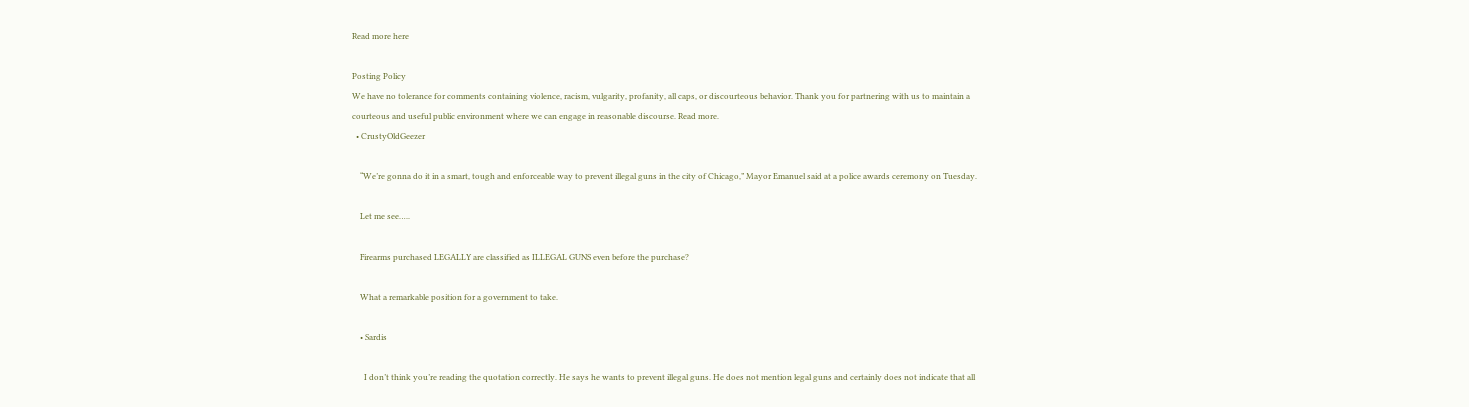Read more here

Posting Policy
We have no tolerance for comments containing violence, racism, vulgarity, profanity, all caps, or discourteous behavior. Thank you for partnering with us to maintain a courteous and useful public environment where we can engage in reasonable discourse. Read more.
  • CrustyOldGeezer

    “We’re gonna do it in a smart, tough and enforceable way to prevent illegal guns in the city of Chicago,” Mayor Emanuel said at a police awards ceremony on Tuesday.

    Let me see…..

    Firearms purchased LEGALLY are classified as ILLEGAL GUNS even before the purchase?

    What a remarkable position for a government to take.

    • Sardis

      I don’t think you’re reading the quotation correctly. He says he wants to prevent illegal guns. He does not mention legal guns and certainly does not indicate that all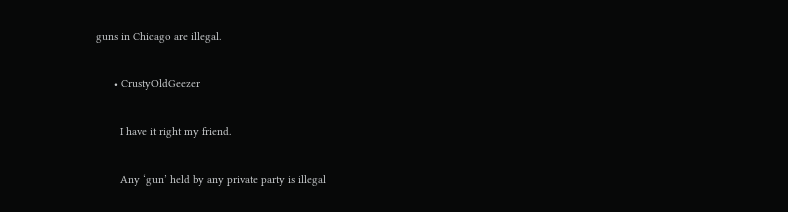guns in Chicago are illegal.

      • CrustyOldGeezer

        I have it right my friend.

        Any ‘gun’ held by any private party is illegal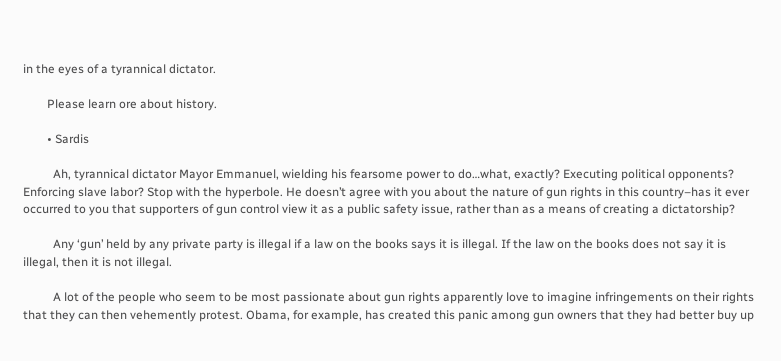in the eyes of a tyrannical dictator.

        Please learn ore about history.

        • Sardis

          Ah, tyrannical dictator Mayor Emmanuel, wielding his fearsome power to do…what, exactly? Executing political opponents? Enforcing slave labor? Stop with the hyperbole. He doesn’t agree with you about the nature of gun rights in this country–has it ever occurred to you that supporters of gun control view it as a public safety issue, rather than as a means of creating a dictatorship?

          Any ‘gun’ held by any private party is illegal if a law on the books says it is illegal. If the law on the books does not say it is illegal, then it is not illegal.

          A lot of the people who seem to be most passionate about gun rights apparently love to imagine infringements on their rights that they can then vehemently protest. Obama, for example, has created this panic among gun owners that they had better buy up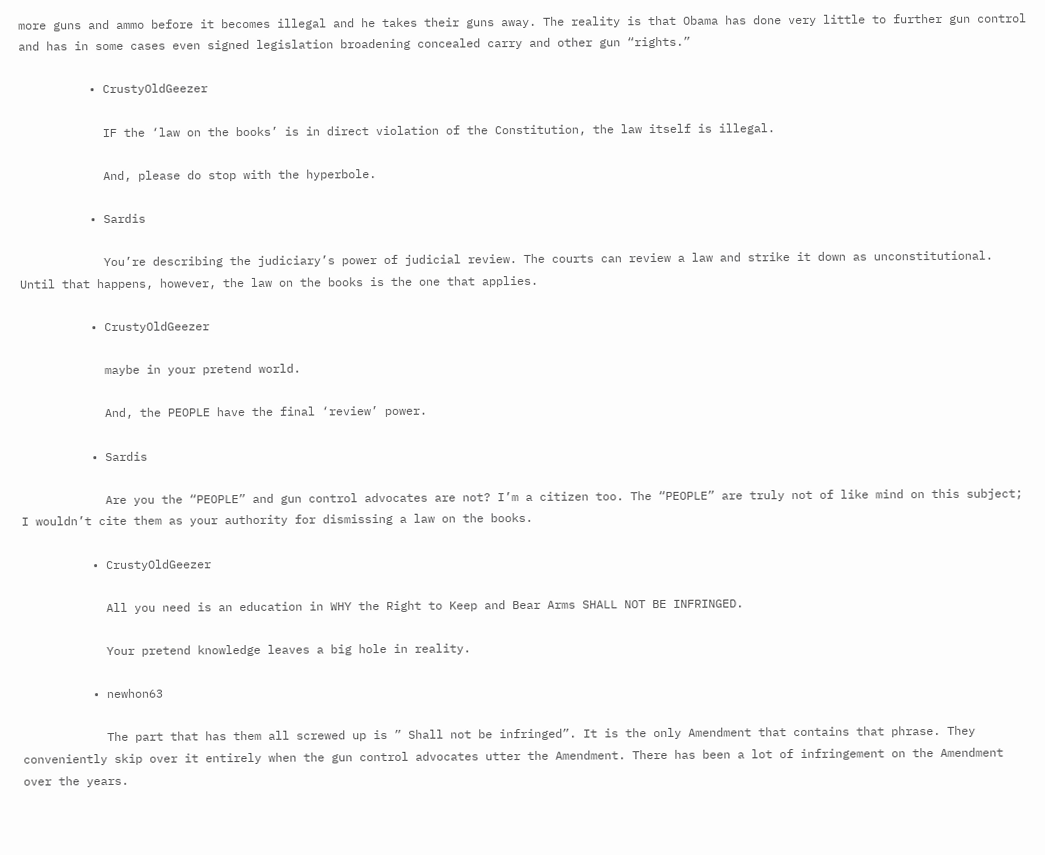more guns and ammo before it becomes illegal and he takes their guns away. The reality is that Obama has done very little to further gun control and has in some cases even signed legislation broadening concealed carry and other gun “rights.”

          • CrustyOldGeezer

            IF the ‘law on the books’ is in direct violation of the Constitution, the law itself is illegal.

            And, please do stop with the hyperbole.

          • Sardis

            You’re describing the judiciary’s power of judicial review. The courts can review a law and strike it down as unconstitutional. Until that happens, however, the law on the books is the one that applies.

          • CrustyOldGeezer

            maybe in your pretend world.

            And, the PEOPLE have the final ‘review’ power.

          • Sardis

            Are you the “PEOPLE” and gun control advocates are not? I’m a citizen too. The “PEOPLE” are truly not of like mind on this subject; I wouldn’t cite them as your authority for dismissing a law on the books.

          • CrustyOldGeezer

            All you need is an education in WHY the Right to Keep and Bear Arms SHALL NOT BE INFRINGED.

            Your pretend knowledge leaves a big hole in reality.

          • newhon63

            The part that has them all screwed up is ” Shall not be infringed”. It is the only Amendment that contains that phrase. They conveniently skip over it entirely when the gun control advocates utter the Amendment. There has been a lot of infringement on the Amendment over the years.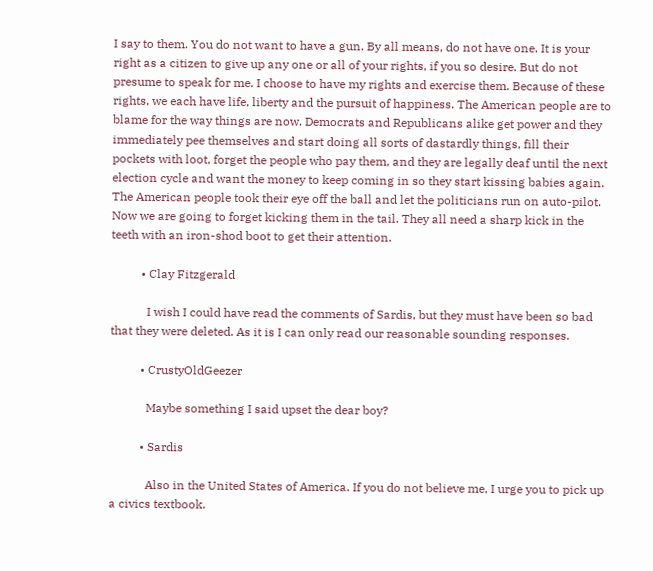I say to them. You do not want to have a gun. By all means, do not have one. It is your right as a citizen to give up any one or all of your rights, if you so desire. But do not presume to speak for me. I choose to have my rights and exercise them. Because of these rights, we each have life, liberty and the pursuit of happiness. The American people are to blame for the way things are now. Democrats and Republicans alike get power and they immediately pee themselves and start doing all sorts of dastardly things, fill their pockets with loot, forget the people who pay them, and they are legally deaf until the next election cycle and want the money to keep coming in so they start kissing babies again. The American people took their eye off the ball and let the politicians run on auto-pilot. Now we are going to forget kicking them in the tail. They all need a sharp kick in the teeth with an iron-shod boot to get their attention.

          • Clay Fitzgerald

            I wish I could have read the comments of Sardis, but they must have been so bad that they were deleted. As it is I can only read our reasonable sounding responses.

          • CrustyOldGeezer

            Maybe something I said upset the dear boy?

          • Sardis

            Also in the United States of America. If you do not believe me, I urge you to pick up a civics textbook.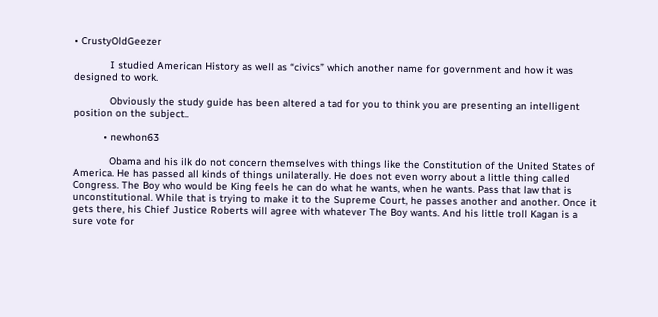• CrustyOldGeezer

            I studied American History as well as “civics” which another name for government and how it was designed to work.

            Obviously the study guide has been altered a tad for you to think you are presenting an intelligent position on the subject..

          • newhon63

            Obama and his ilk do not concern themselves with things like the Constitution of the United States of America. He has passed all kinds of things unilaterally. He does not even worry about a little thing called Congress. The Boy who would be King feels he can do what he wants, when he wants. Pass that law that is unconstitutional. While that is trying to make it to the Supreme Court, he passes another and another. Once it gets there, his Chief Justice Roberts will agree with whatever The Boy wants. And his little troll Kagan is a sure vote for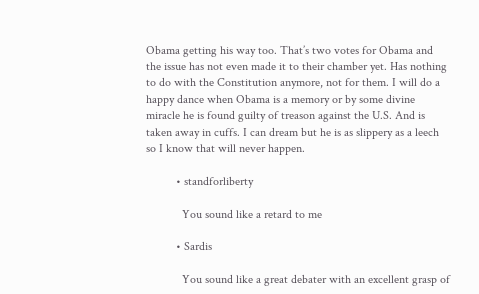Obama getting his way too. That’s two votes for Obama and the issue has not even made it to their chamber yet. Has nothing to do with the Constitution anymore, not for them. I will do a happy dance when Obama is a memory or by some divine miracle he is found guilty of treason against the U.S. And is taken away in cuffs. I can dream but he is as slippery as a leech so I know that will never happen.

          • standforliberty

            You sound like a retard to me

          • Sardis

            You sound like a great debater with an excellent grasp of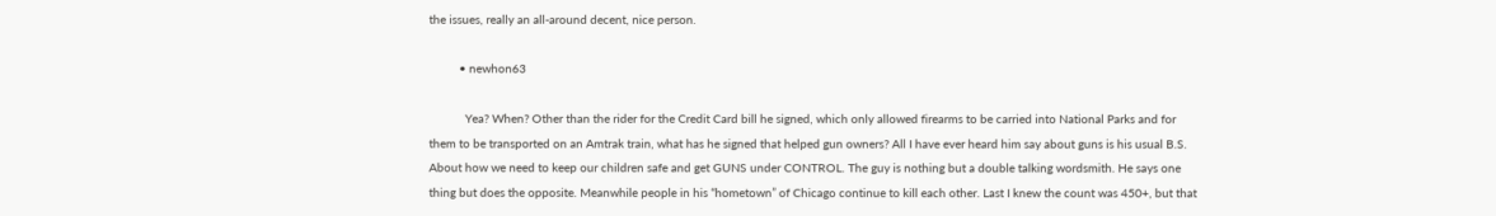the issues, really an all-around decent, nice person.

          • newhon63

            Yea? When? Other than the rider for the Credit Card bill he signed, which only allowed firearms to be carried into National Parks and for them to be transported on an Amtrak train, what has he signed that helped gun owners? All I have ever heard him say about guns is his usual B.S. About how we need to keep our children safe and get GUNS under CONTROL. The guy is nothing but a double talking wordsmith. He says one thing but does the opposite. Meanwhile people in his “hometown” of Chicago continue to kill each other. Last I knew the count was 450+, but that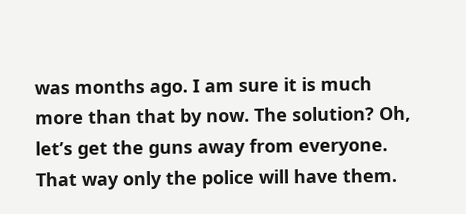was months ago. I am sure it is much more than that by now. The solution? Oh, let’s get the guns away from everyone. That way only the police will have them.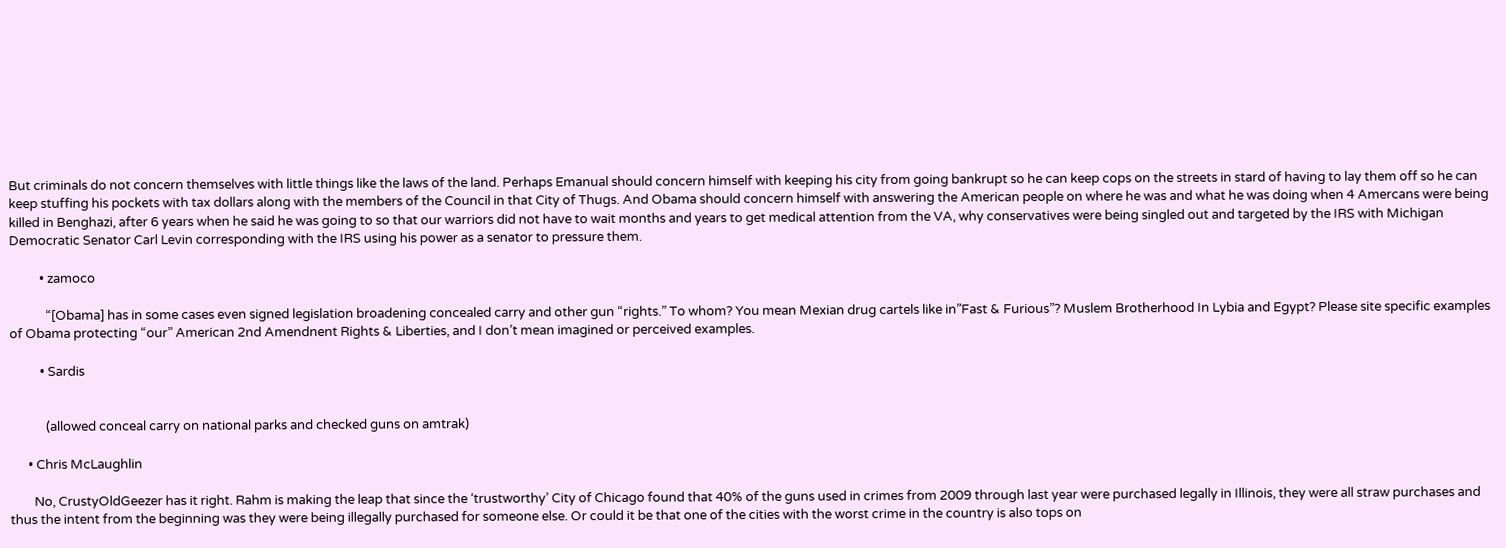But criminals do not concern themselves with little things like the laws of the land. Perhaps Emanual should concern himself with keeping his city from going bankrupt so he can keep cops on the streets in stard of having to lay them off so he can keep stuffing his pockets with tax dollars along with the members of the Council in that City of Thugs. And Obama should concern himself with answering the American people on where he was and what he was doing when 4 Amercans were being killed in Benghazi, after 6 years when he said he was going to so that our warriors did not have to wait months and years to get medical attention from the VA, why conservatives were being singled out and targeted by the IRS with Michigan Democratic Senator Carl Levin corresponding with the IRS using his power as a senator to pressure them.

          • zamoco

            “[Obama] has in some cases even signed legislation broadening concealed carry and other gun “rights.” To whom? You mean Mexian drug cartels like in”Fast & Furious”? Muslem Brotherhood In Lybia and Egypt? Please site specific examples of Obama protecting “our” American 2nd Amendnent Rights & Liberties, and I don’t mean imagined or perceived examples.

          • Sardis


            (allowed conceal carry on national parks and checked guns on amtrak)

      • Chris McLaughlin

        No, CrustyOldGeezer has it right. Rahm is making the leap that since the ‘trustworthy’ City of Chicago found that 40% of the guns used in crimes from 2009 through last year were purchased legally in Illinois, they were all straw purchases and thus the intent from the beginning was they were being illegally purchased for someone else. Or could it be that one of the cities with the worst crime in the country is also tops on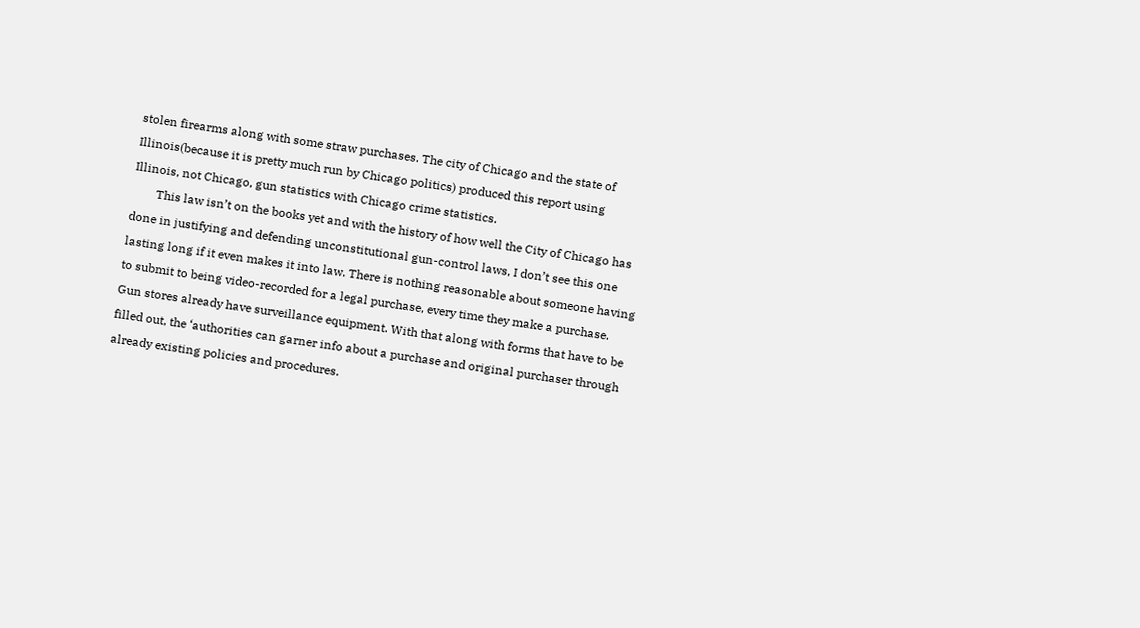stolen firearms along with some straw purchases. The city of Chicago and the state of Illinois(because it is pretty much run by Chicago politics) produced this report using Illinois, not Chicago, gun statistics with Chicago crime statistics.
        This law isn’t on the books yet and with the history of how well the City of Chicago has done in justifying and defending unconstitutional gun-control laws, I don’t see this one lasting long if it even makes it into law. There is nothing reasonable about someone having to submit to being video-recorded for a legal purchase, every time they make a purchase. Gun stores already have surveillance equipment. With that along with forms that have to be filled out, the ‘authorities can garner info about a purchase and original purchaser through already existing policies and procedures.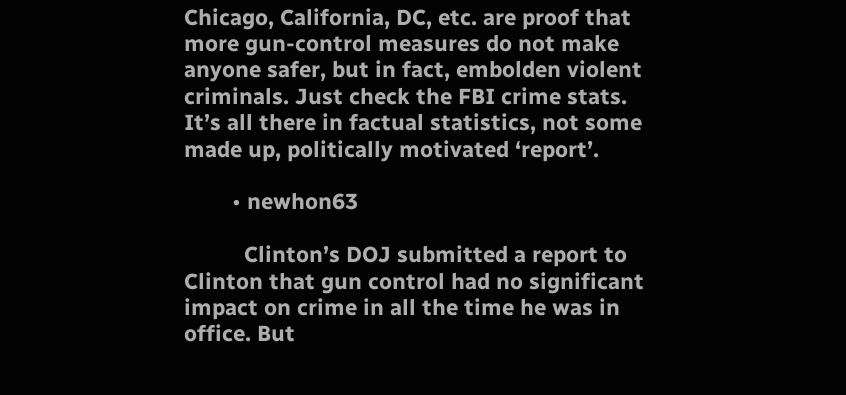Chicago, California, DC, etc. are proof that more gun-control measures do not make anyone safer, but in fact, embolden violent criminals. Just check the FBI crime stats. It’s all there in factual statistics, not some made up, politically motivated ‘report’.

        • newhon63

          Clinton’s DOJ submitted a report to Clinton that gun control had no significant impact on crime in all the time he was in office. But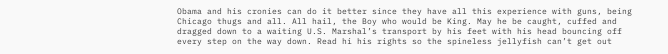Obama and his cronies can do it better since they have all this experience with guns, being Chicago thugs and all. All hail, the Boy who would be King. May he be caught, cuffed and dragged down to a waiting U.S. Marshal’s transport by his feet with his head bouncing off every step on the way down. Read hi his rights so the spineless jellyfish can’t get out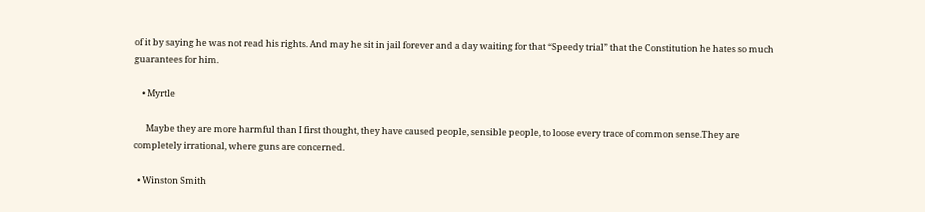of it by saying he was not read his rights. And may he sit in jail forever and a day waiting for that “Speedy trial” that the Constitution he hates so much guarantees for him.

    • Myrtle

      Maybe they are more harmful than I first thought, they have caused people, sensible people, to loose every trace of common sense.They are completely irrational, where guns are concerned.

  • Winston Smith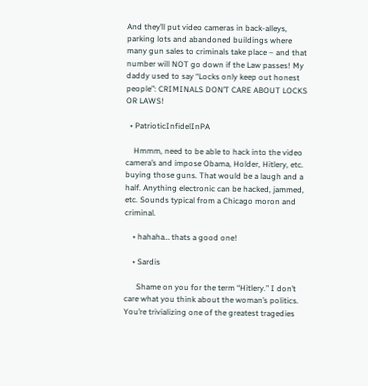And they’ll put video cameras in back-alleys, parking lots and abandoned buildings where many gun sales to criminals take place – and that number will NOT go down if the Law passes! My daddy used to say “Locks only keep out honest people”: CRIMINALS DON’T CARE ABOUT LOCKS OR LAWS!

  • PatrioticInfidelInPA

    Hmmm, need to be able to hack into the video camera’s and impose Obama, Holder, Hitlery, etc. buying those guns. That would be a laugh and a half. Anything electronic can be hacked, jammed, etc. Sounds typical from a Chicago moron and criminal.

    • hahaha… thats a good one!

    • Sardis

      Shame on you for the term “Hitlery.” I don’t care what you think about the woman’s politics. You’re trivializing one of the greatest tragedies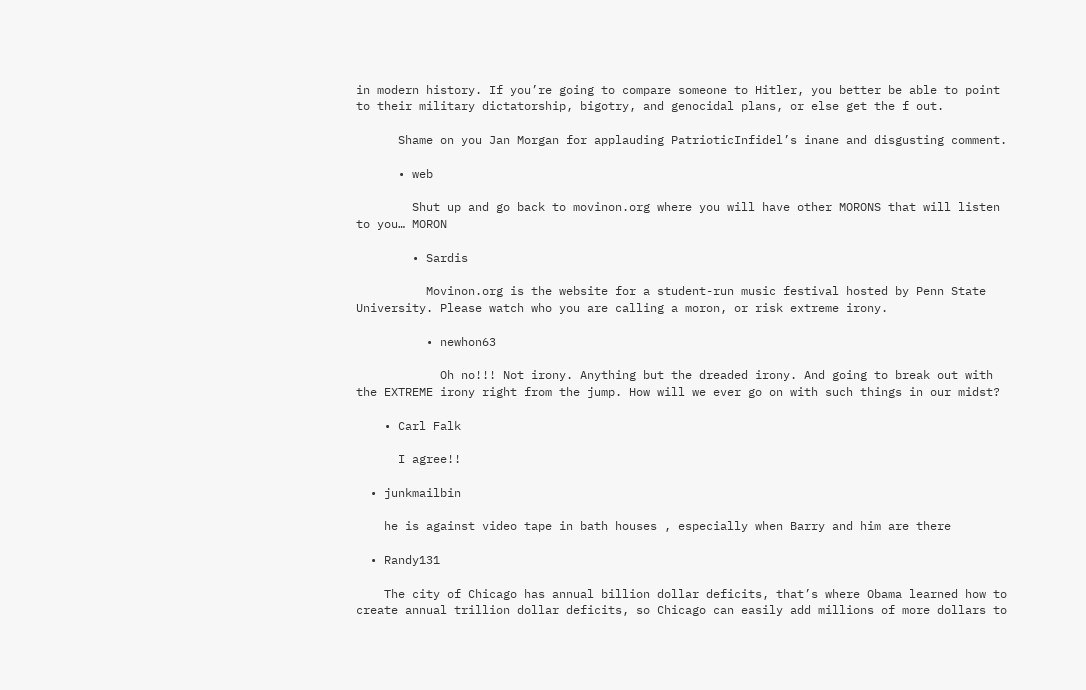in modern history. If you’re going to compare someone to Hitler, you better be able to point to their military dictatorship, bigotry, and genocidal plans, or else get the f out.

      Shame on you Jan Morgan for applauding PatrioticInfidel’s inane and disgusting comment.

      • web

        Shut up and go back to movinon.org where you will have other MORONS that will listen to you… MORON

        • Sardis

          Movinon.org is the website for a student-run music festival hosted by Penn State University. Please watch who you are calling a moron, or risk extreme irony.

          • newhon63

            Oh no!!! Not irony. Anything but the dreaded irony. And going to break out with the EXTREME irony right from the jump. How will we ever go on with such things in our midst?

    • Carl Falk

      I agree!!

  • junkmailbin

    he is against video tape in bath houses , especially when Barry and him are there

  • Randy131

    The city of Chicago has annual billion dollar deficits, that’s where Obama learned how to create annual trillion dollar deficits, so Chicago can easily add millions of more dollars to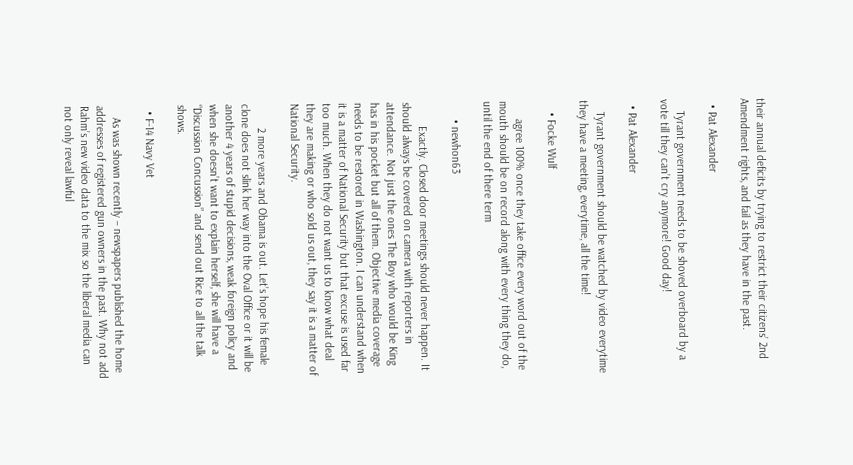their annual deficits by trying to restrict their citizens’ 2nd Amendment rights, and fail as they have in the past.

  • Pat Alexander

    Tyrant government needs to be shoved overboard by a vote till they can’t cry anymore! Good day!

  • Pat Alexander

    Tyrant government should be watched by video everytime they have a meeting, everytime, all the time!

    • Focke Wulf

      agree 100% once they take office every word out of the mouth should be on record along with every thing they do, until the end of there term

      • newhon63

        Exactly. Closed door meetings should never happen. It should always be covered on camera with reporters in attendance. Not just the ones The Boy who would be King has in his pocket but all of them. Objective media coverage needs to be restored in Washington. I can understand when it is a matter of National Security but that excuse is used far too much. When they do not want us to know what deal they are making or who sold us out, they say it is a matter of National Security.

        2 more years and Obama is out. Let’s hope his female clone does not slink her way into the Oval Office or it will be another 4 years of stupid decisions, weak foreign policy and when she doesn’t want to explain herself, she will have a “Discussion Concussion” and send out Rice to all the talk shows.

  • F-14 Navy Vet

    As was shown recently – newspapers published the home addresses of registered gun owners in the past. Why not add Rahm’s new video data to the mix so the liberal media can not only reveal lawful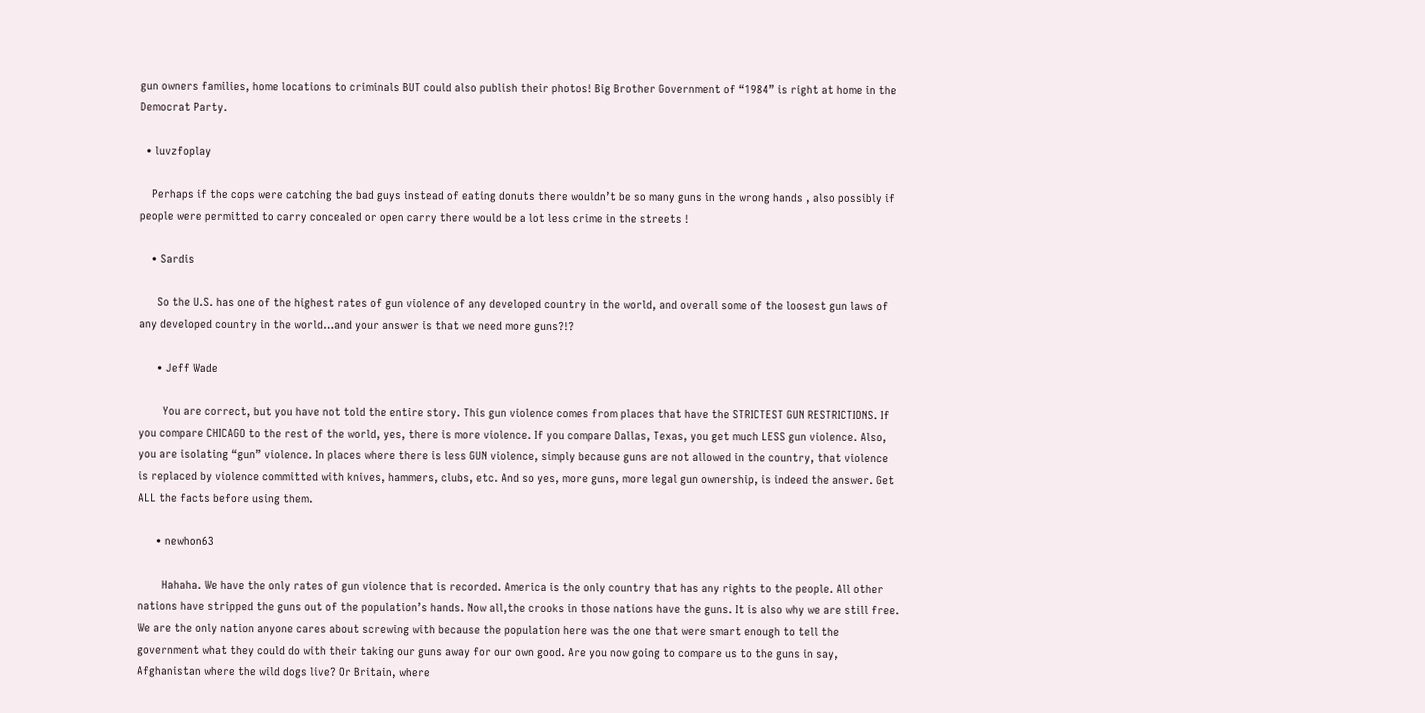gun owners families, home locations to criminals BUT could also publish their photos! Big Brother Government of “1984” is right at home in the Democrat Party.

  • luvzfoplay

    Perhaps if the cops were catching the bad guys instead of eating donuts there wouldn’t be so many guns in the wrong hands , also possibly if people were permitted to carry concealed or open carry there would be a lot less crime in the streets !

    • Sardis

      So the U.S. has one of the highest rates of gun violence of any developed country in the world, and overall some of the loosest gun laws of any developed country in the world…and your answer is that we need more guns?!?

      • Jeff Wade

        You are correct, but you have not told the entire story. This gun violence comes from places that have the STRICTEST GUN RESTRICTIONS. If you compare CHICAGO to the rest of the world, yes, there is more violence. If you compare Dallas, Texas, you get much LESS gun violence. Also, you are isolating “gun” violence. In places where there is less GUN violence, simply because guns are not allowed in the country, that violence is replaced by violence committed with knives, hammers, clubs, etc. And so yes, more guns, more legal gun ownership, is indeed the answer. Get ALL the facts before using them.

      • newhon63

        Hahaha. We have the only rates of gun violence that is recorded. America is the only country that has any rights to the people. All other nations have stripped the guns out of the population’s hands. Now all,the crooks in those nations have the guns. It is also why we are still free. We are the only nation anyone cares about screwing with because the population here was the one that were smart enough to tell the government what they could do with their taking our guns away for our own good. Are you now going to compare us to the guns in say, Afghanistan where the wild dogs live? Or Britain, where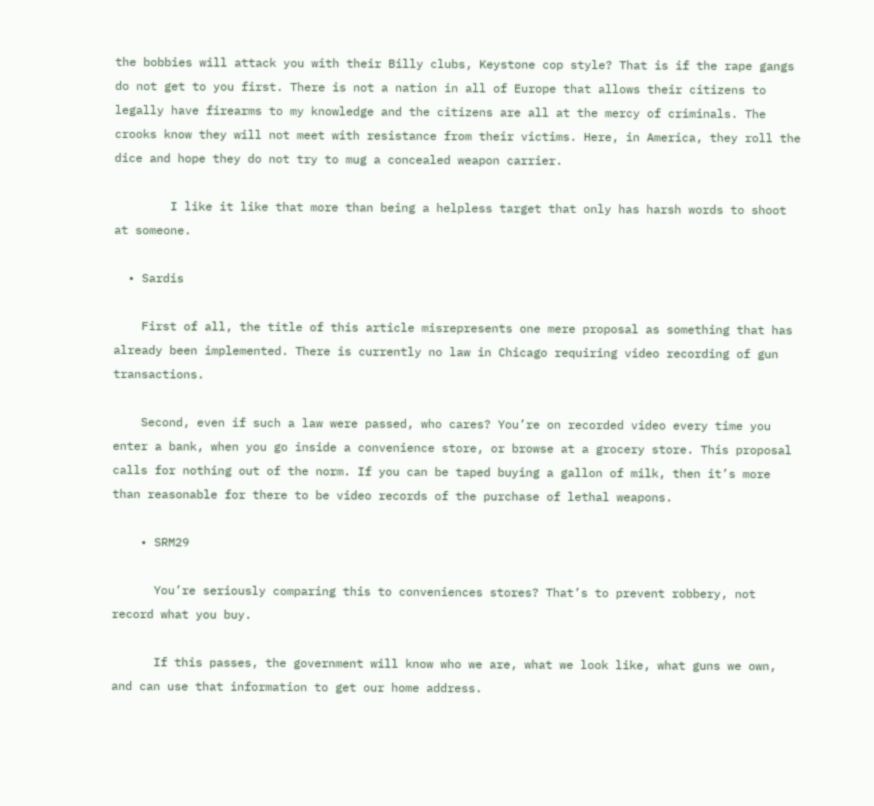the bobbies will attack you with their Billy clubs, Keystone cop style? That is if the rape gangs do not get to you first. There is not a nation in all of Europe that allows their citizens to legally have firearms to my knowledge and the citizens are all at the mercy of criminals. The crooks know they will not meet with resistance from their victims. Here, in America, they roll the dice and hope they do not try to mug a concealed weapon carrier.

        I like it like that more than being a helpless target that only has harsh words to shoot at someone.

  • Sardis

    First of all, the title of this article misrepresents one mere proposal as something that has already been implemented. There is currently no law in Chicago requiring video recording of gun transactions.

    Second, even if such a law were passed, who cares? You’re on recorded video every time you enter a bank, when you go inside a convenience store, or browse at a grocery store. This proposal calls for nothing out of the norm. If you can be taped buying a gallon of milk, then it’s more than reasonable for there to be video records of the purchase of lethal weapons.

    • SRM29

      You’re seriously comparing this to conveniences stores? That’s to prevent robbery, not record what you buy.

      If this passes, the government will know who we are, what we look like, what guns we own, and can use that information to get our home address.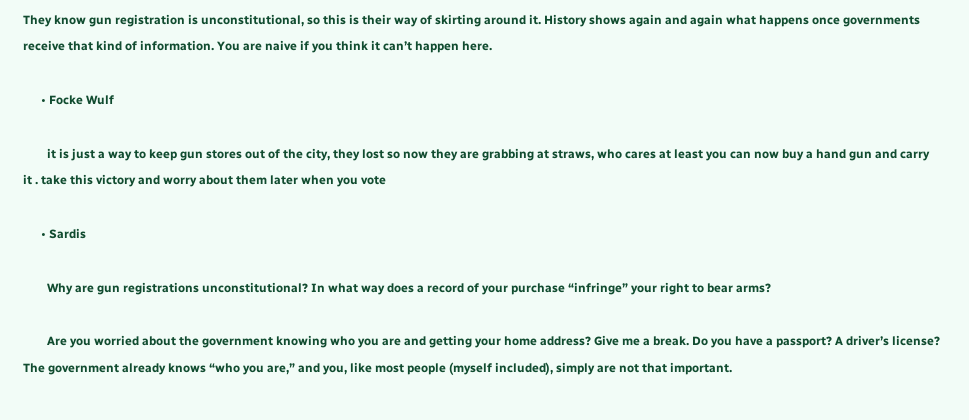They know gun registration is unconstitutional, so this is their way of skirting around it. History shows again and again what happens once governments receive that kind of information. You are naive if you think it can’t happen here.

      • Focke Wulf

        it is just a way to keep gun stores out of the city, they lost so now they are grabbing at straws, who cares at least you can now buy a hand gun and carry it . take this victory and worry about them later when you vote

      • Sardis

        Why are gun registrations unconstitutional? In what way does a record of your purchase “infringe” your right to bear arms?

        Are you worried about the government knowing who you are and getting your home address? Give me a break. Do you have a passport? A driver’s license? The government already knows “who you are,” and you, like most people (myself included), simply are not that important.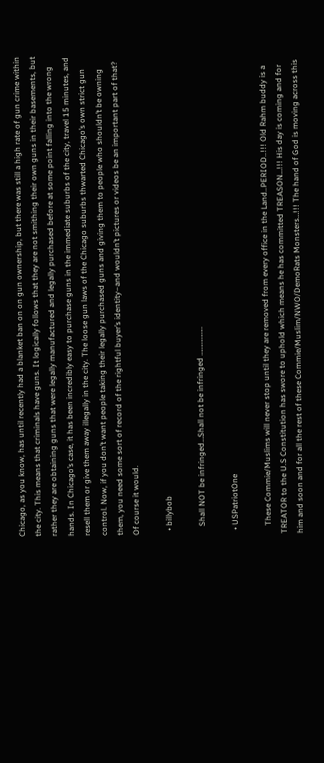Chicago, as you know, has until recently had a blanket ban on on gun ownership, but there was still a high rate of gun crime within the city. This means that criminals have guns. It logically follows that they are not smithing their own guns in their basements, but rather they are obtaining guns that were legally manufactured and legally purchased before at some point falling into the wrong hands. In Chicago’s case, it has been incredibly easy to purchase guns in the immediate suburbs of the city, travel 15 minutes, and resell them or give them away illegally in the city. The loose gun laws of the Chicago suburbs thwarted Chicago’s own strict gun control. Now, if you don’t want people taking their legally purchased guns and giving them to people who shouldn’t be owning them, you need some sort of record of the rightful buyer’s identity–and wouldn’t pictures or videos be an important part of that? Of course it would.

  • billybob

    Shall NOT be infringed…Shall not be infringed ……………..

  • USPatriotOne

    These Commie/Muslims will never stop until they are removed from every office in the Land..PERIOD..!!! Old Rahm buddy is a TREATOR to the U.S Constitution has swore to uphold which means he has committed TREASON…!!! His day is coming and for him and soon and for all the rest of these Commie/Muslim/NWO/DemoRats Monsters…!!! The hand of God is moving across this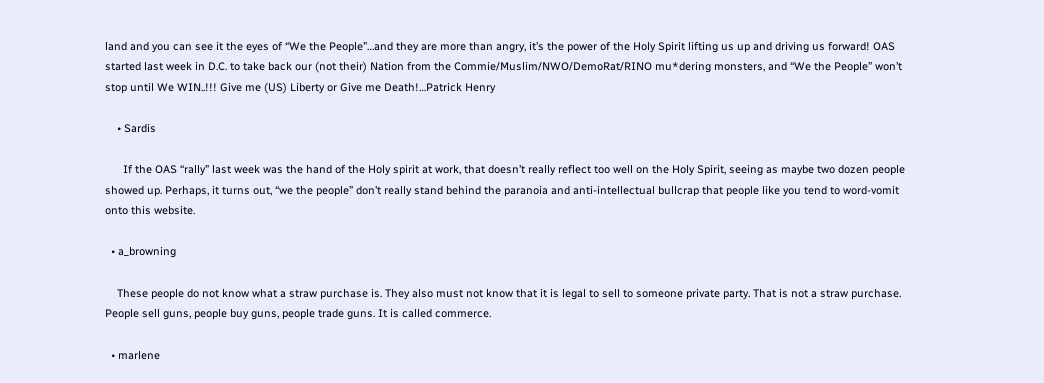land and you can see it the eyes of “We the People”…and they are more than angry, it’s the power of the Holy Spirit lifting us up and driving us forward! OAS started last week in D.C. to take back our (not their) Nation from the Commie/Muslim/NWO/DemoRat/RINO mu*dering monsters, and “We the People” won’t stop until We WIN..!!! Give me (US) Liberty or Give me Death!…Patrick Henry

    • Sardis

      If the OAS “rally” last week was the hand of the Holy spirit at work, that doesn’t really reflect too well on the Holy Spirit, seeing as maybe two dozen people showed up. Perhaps, it turns out, “we the people” don’t really stand behind the paranoia and anti-intellectual bullcrap that people like you tend to word-vomit onto this website.

  • a_browning

    These people do not know what a straw purchase is. They also must not know that it is legal to sell to someone private party. That is not a straw purchase. People sell guns, people buy guns, people trade guns. It is called commerce.

  • marlene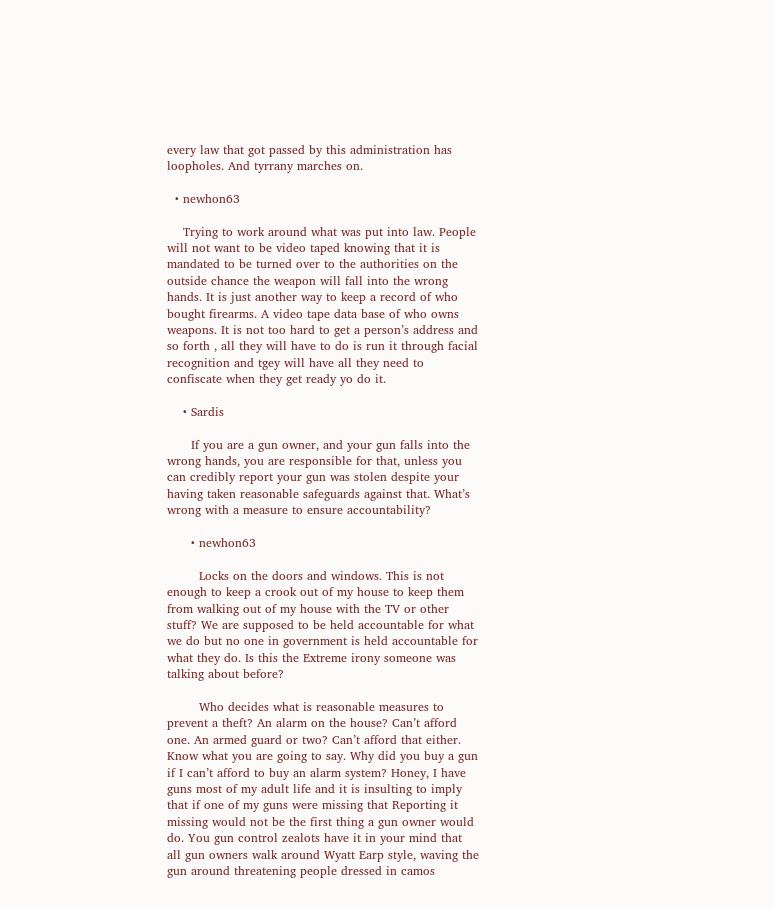every law that got passed by this administration has loopholes. And tyrrany marches on.

  • newhon63

    Trying to work around what was put into law. People will not want to be video taped knowing that it is mandated to be turned over to the authorities on the outside chance the weapon will fall into the wrong hands. It is just another way to keep a record of who bought firearms. A video tape data base of who owns weapons. It is not too hard to get a person’s address and so forth , all they will have to do is run it through facial recognition and tgey will have all they need to confiscate when they get ready yo do it.

    • Sardis

      If you are a gun owner, and your gun falls into the wrong hands, you are responsible for that, unless you can credibly report your gun was stolen despite your having taken reasonable safeguards against that. What’s wrong with a measure to ensure accountability?

      • newhon63

        Locks on the doors and windows. This is not enough to keep a crook out of my house to keep them from walking out of my house with the TV or other stuff? We are supposed to be held accountable for what we do but no one in government is held accountable for what they do. Is this the Extreme irony someone was talking about before?

        Who decides what is reasonable measures to prevent a theft? An alarm on the house? Can’t afford one. An armed guard or two? Can’t afford that either. Know what you are going to say. Why did you buy a gun if I can’t afford to buy an alarm system? Honey, I have guns most of my adult life and it is insulting to imply that if one of my guns were missing that Reporting it missing would not be the first thing a gun owner would do. You gun control zealots have it in your mind that all gun owners walk around Wyatt Earp style, waving the gun around threatening people dressed in camos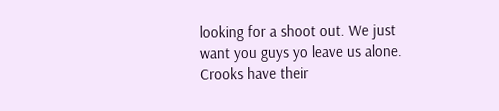looking for a shoot out. We just want you guys yo leave us alone. Crooks have their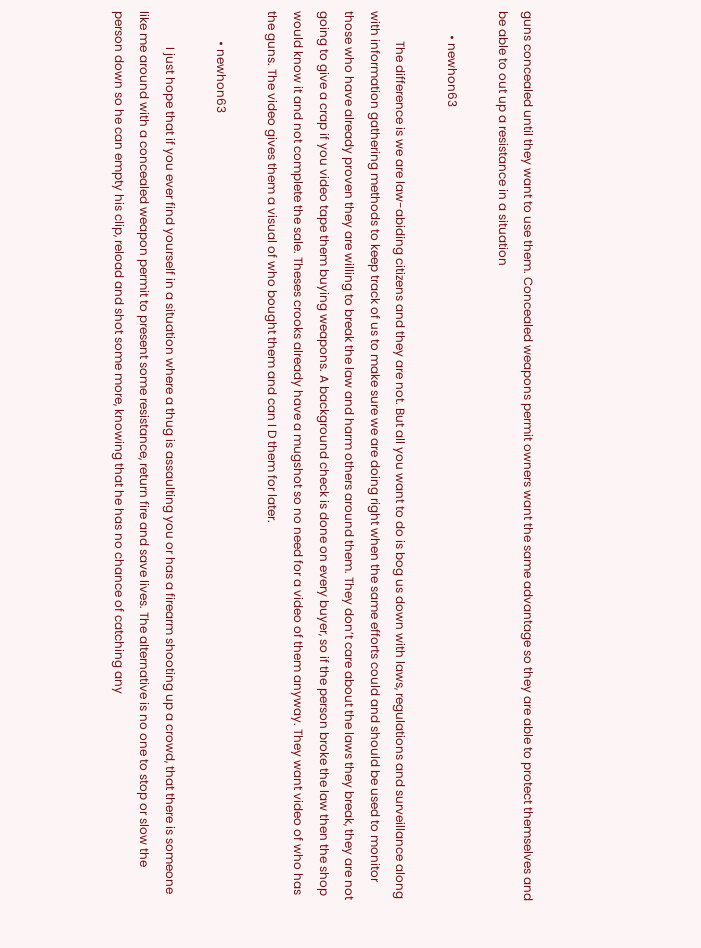guns concealed until they want to use them. Concealed weapons permit owners want the same advantage so they are able to protect themselves and be able to out up a resistance in a situation

        • newhon63

          The difference is we are law-abiding citizens and they are not. But all you want to do is bog us down with laws, regulations and surveillance along with information gathering methods to keep track of us to make sure we are doing right when the same efforts could and should be used to monitor those who have already proven they are willing to break the law and harm others around them. They don’t care about the laws they break, they are not going to give a crap if you video tape them buying weapons. A background check is done on every buyer, so if the person broke the law then the shop would know it and not complete the sale. Theses crooks already have a mugshot so no need for a video of them anyway. They want video of who has the guns. The video gives them a visual of who bought them and can I D them for later.

          • newhon63

            I just hope that if you ever find yourself in a situation where a thug is assaulting you or has a firearm shooting up a crowd, that there is someone like me around with a concealed weapon permit to present some resistance, return fire and save lives. The alternative is no one to stop or slow the person down so he can empty his clip, reload and shot some more, knowing that he has no chance of catching any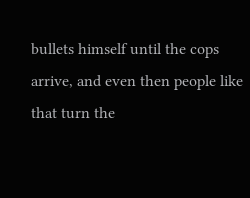bullets himself until the cops arrive, and even then people like that turn the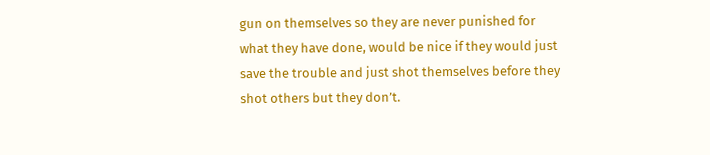gun on themselves so they are never punished for what they have done, would be nice if they would just save the trouble and just shot themselves before they shot others but they don’t.